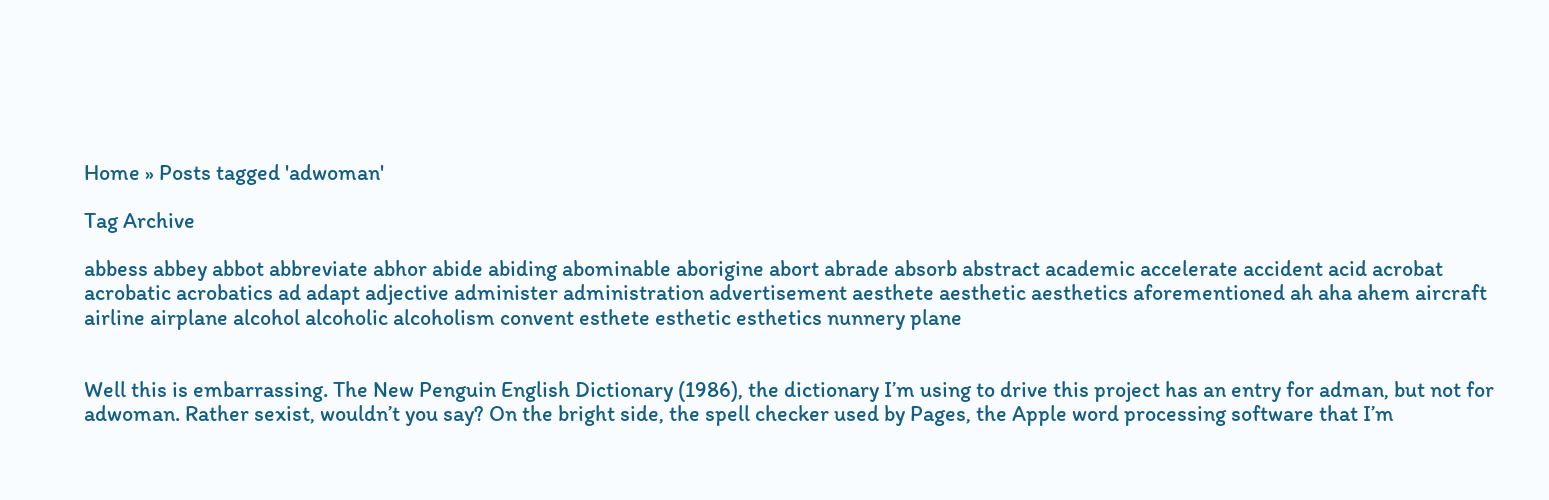Home » Posts tagged 'adwoman'

Tag Archive

abbess abbey abbot abbreviate abhor abide abiding abominable aborigine abort abrade absorb abstract academic accelerate accident acid acrobat acrobatic acrobatics ad adapt adjective administer administration advertisement aesthete aesthetic aesthetics aforementioned ah aha ahem aircraft airline airplane alcohol alcoholic alcoholism convent esthete esthetic esthetics nunnery plane


Well this is embarrassing. The New Penguin English Dictionary (1986), the dictionary I’m using to drive this project has an entry for adman, but not for adwoman. Rather sexist, wouldn’t you say? On the bright side, the spell checker used by Pages, the Apple word processing software that I’m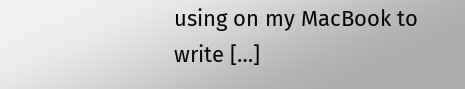using on my MacBook to write […]